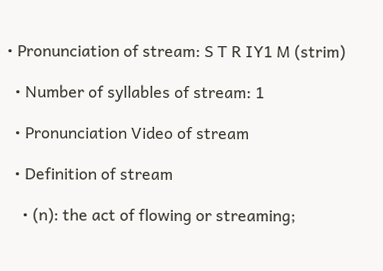• Pronunciation of stream: S T R IY1 M (strim)

  • Number of syllables of stream: 1

  • Pronunciation Video of stream

  • Definition of stream

    • (n): the act of flowing or streaming;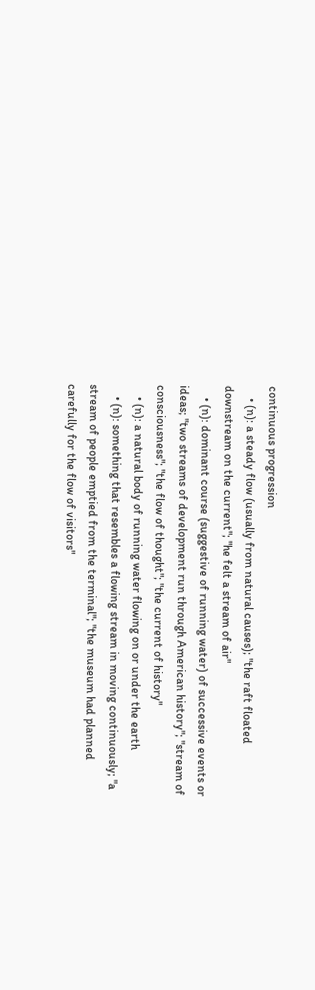continuous progression
    • (n): a steady flow (usually from natural causes); "the raft floated downstream on the current"; "he felt a stream of air"
    • (n): dominant course (suggestive of running water) of successive events or ideas; "two streams of development run through American history"; "stream of consciousness"; "the flow of thought"; "the current of history"
    • (n): a natural body of running water flowing on or under the earth
    • (n): something that resembles a flowing stream in moving continuously; "a stream of people emptied from the terminal"; "the museum had planned carefully for the flow of visitors"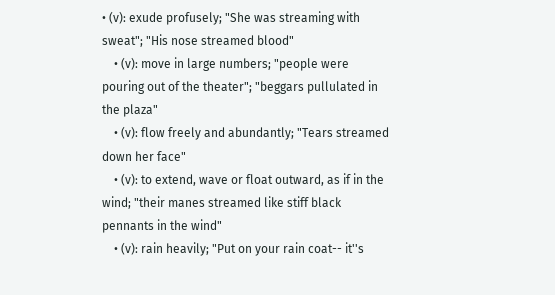• (v): exude profusely; "She was streaming with sweat"; "His nose streamed blood"
    • (v): move in large numbers; "people were pouring out of the theater"; "beggars pullulated in the plaza"
    • (v): flow freely and abundantly; "Tears streamed down her face"
    • (v): to extend, wave or float outward, as if in the wind; "their manes streamed like stiff black pennants in the wind"
    • (v): rain heavily; "Put on your rain coat-- it''s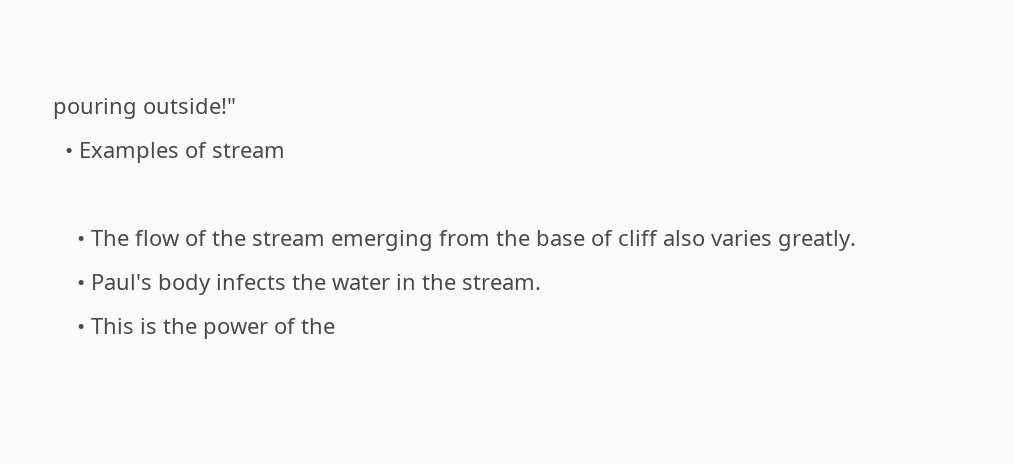pouring outside!"
  • Examples of stream

    • The flow of the stream emerging from the base of cliff also varies greatly.
    • Paul's body infects the water in the stream.
    • This is the power of the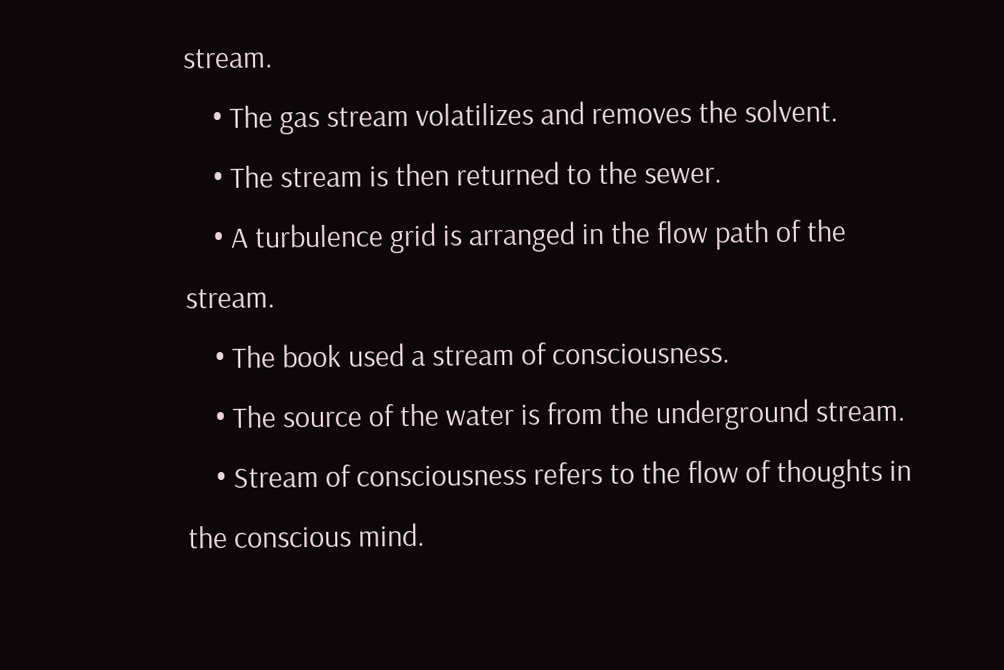stream.
    • The gas stream volatilizes and removes the solvent.
    • The stream is then returned to the sewer.
    • A turbulence grid is arranged in the flow path of the stream.
    • The book used a stream of consciousness.
    • The source of the water is from the underground stream.
    • Stream of consciousness refers to the flow of thoughts in the conscious mind.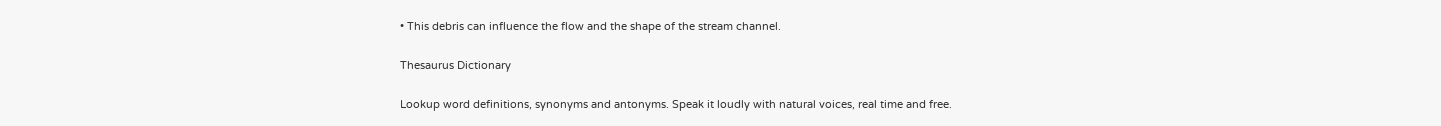• This debris can influence the flow and the shape of the stream channel.

Thesaurus Dictionary

Lookup word definitions, synonyms and antonyms. Speak it loudly with natural voices, real time and free.